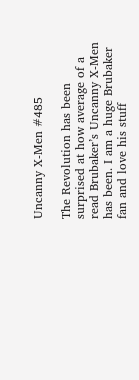Uncanny X-Men #485

The Revolution has been surprised at how average of a read Brubaker’s Uncanny X-Men has been. I am a huge Brubaker fan and love his stuff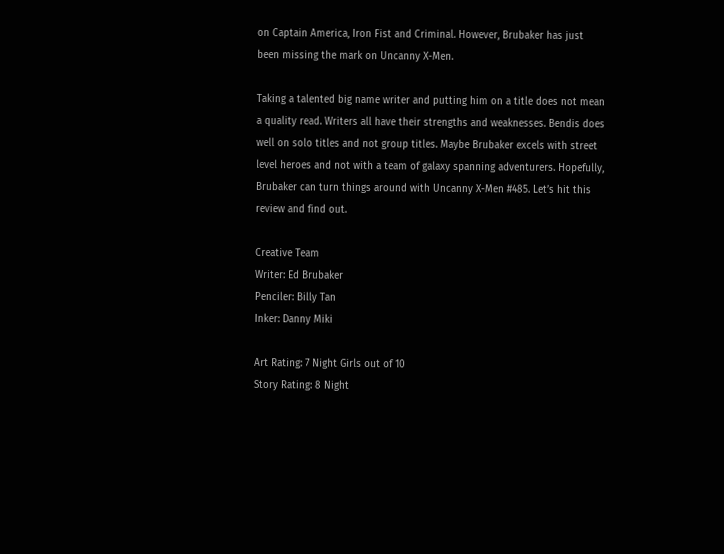on Captain America, Iron Fist and Criminal. However, Brubaker has just been missing the mark on Uncanny X-Men.

Taking a talented big name writer and putting him on a title does not mean a quality read. Writers all have their strengths and weaknesses. Bendis does well on solo titles and not group titles. Maybe Brubaker excels with street level heroes and not with a team of galaxy spanning adventurers. Hopefully, Brubaker can turn things around with Uncanny X-Men #485. Let’s hit this review and find out.

Creative Team
Writer: Ed Brubaker
Penciler: Billy Tan
Inker: Danny Miki

Art Rating: 7 Night Girls out of 10
Story Rating: 8 Night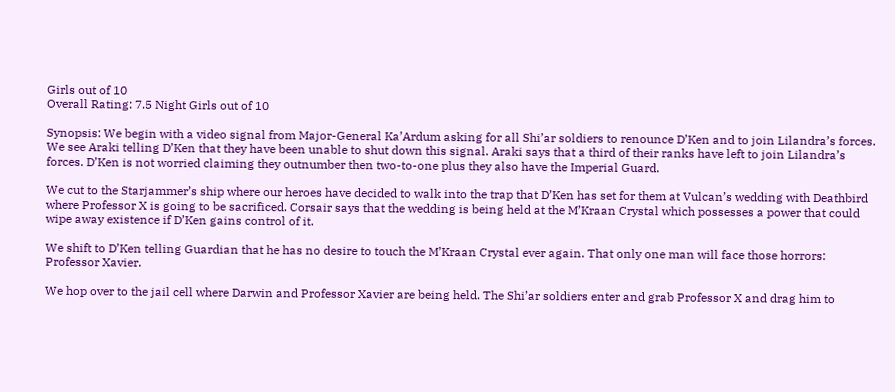Girls out of 10
Overall Rating: 7.5 Night Girls out of 10

Synopsis: We begin with a video signal from Major-General Ka’Ardum asking for all Shi’ar soldiers to renounce D’Ken and to join Lilandra’s forces. We see Araki telling D’Ken that they have been unable to shut down this signal. Araki says that a third of their ranks have left to join Lilandra’s forces. D’Ken is not worried claiming they outnumber then two-to-one plus they also have the Imperial Guard.

We cut to the Starjammer’s ship where our heroes have decided to walk into the trap that D’Ken has set for them at Vulcan’s wedding with Deathbird where Professor X is going to be sacrificed. Corsair says that the wedding is being held at the M’Kraan Crystal which possesses a power that could wipe away existence if D’Ken gains control of it.

We shift to D’Ken telling Guardian that he has no desire to touch the M’Kraan Crystal ever again. That only one man will face those horrors: Professor Xavier.

We hop over to the jail cell where Darwin and Professor Xavier are being held. The Shi’ar soldiers enter and grab Professor X and drag him to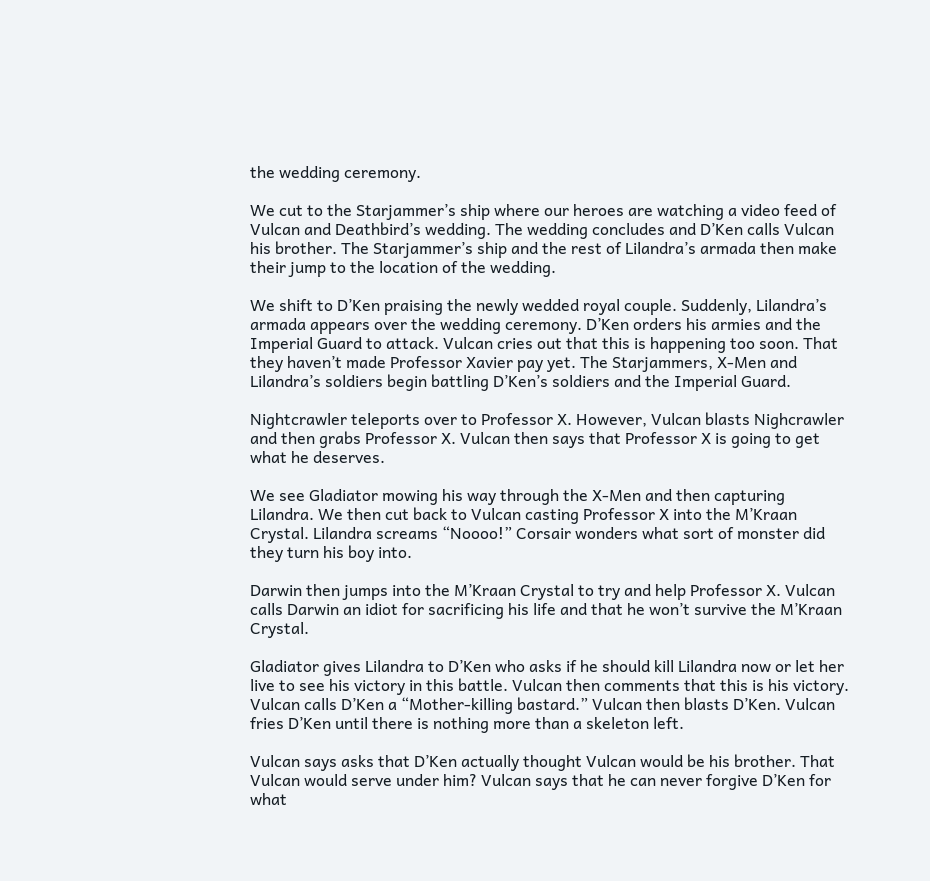the wedding ceremony.

We cut to the Starjammer’s ship where our heroes are watching a video feed of Vulcan and Deathbird’s wedding. The wedding concludes and D’Ken calls Vulcan his brother. The Starjammer’s ship and the rest of Lilandra’s armada then make their jump to the location of the wedding.

We shift to D’Ken praising the newly wedded royal couple. Suddenly, Lilandra’s armada appears over the wedding ceremony. D’Ken orders his armies and the Imperial Guard to attack. Vulcan cries out that this is happening too soon. That they haven’t made Professor Xavier pay yet. The Starjammers, X-Men and Lilandra’s soldiers begin battling D’Ken’s soldiers and the Imperial Guard.

Nightcrawler teleports over to Professor X. However, Vulcan blasts Nighcrawler and then grabs Professor X. Vulcan then says that Professor X is going to get what he deserves.

We see Gladiator mowing his way through the X-Men and then capturing Lilandra. We then cut back to Vulcan casting Professor X into the M’Kraan Crystal. Lilandra screams “Noooo!” Corsair wonders what sort of monster did they turn his boy into.

Darwin then jumps into the M’Kraan Crystal to try and help Professor X. Vulcan calls Darwin an idiot for sacrificing his life and that he won’t survive the M’Kraan Crystal.

Gladiator gives Lilandra to D’Ken who asks if he should kill Lilandra now or let her live to see his victory in this battle. Vulcan then comments that this is his victory. Vulcan calls D’Ken a “Mother-killing bastard.” Vulcan then blasts D’Ken. Vulcan fries D’Ken until there is nothing more than a skeleton left.

Vulcan says asks that D’Ken actually thought Vulcan would be his brother. That Vulcan would serve under him? Vulcan says that he can never forgive D’Ken for what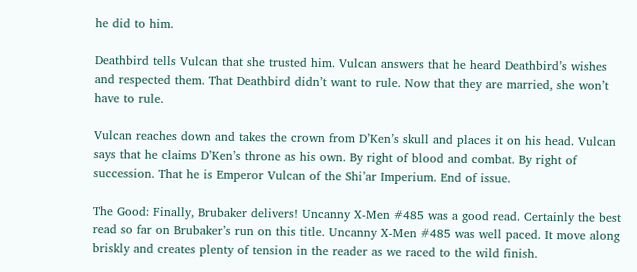he did to him.

Deathbird tells Vulcan that she trusted him. Vulcan answers that he heard Deathbird’s wishes and respected them. That Deathbird didn’t want to rule. Now that they are married, she won’t have to rule.

Vulcan reaches down and takes the crown from D’Ken’s skull and places it on his head. Vulcan says that he claims D’Ken’s throne as his own. By right of blood and combat. By right of succession. That he is Emperor Vulcan of the Shi’ar Imperium. End of issue.

The Good: Finally, Brubaker delivers! Uncanny X-Men #485 was a good read. Certainly the best read so far on Brubaker’s run on this title. Uncanny X-Men #485 was well paced. It move along briskly and creates plenty of tension in the reader as we raced to the wild finish.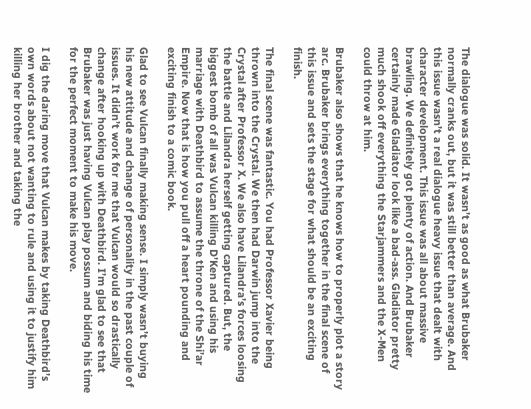The dialogue was solid. It wasn’t as good as what Brubaker normally cranks out, but it was still better than average. And this issue wasn’t a real dialogue heavy issue that dealt with character development. This issue was all about massive brawling. We definitely got plenty of action. And Brubaker certainly made Gladiator look like a bad-ass. Gladiator pretty much shook off everything the Starjammers and the X-Men could throw at him.

Brubaker also shows that he knows how to properly plot a story arc. Brubaker brings everything together in the final scene of this issue and sets the stage for what should be an exciting finish.

The final scene was fantastic. You had Professor Xavier being thrown into the Crystal. We then had Darwin jump into the Crystal after Professor X. We also have Lilandra’s forces loosing the battle and Lilandra herself getting captured. But, the biggest bomb of all was Vulcan killing D’Ken and using his marriage with Deathbird to assume the throne of the Shi’ar Empire. Now that is how you pull off a heart pounding and exciting finish to a comic book.

Glad to see Vulcan finally making sense. I simply wasn’t buying his new attitude and change of personality in the past couple of issues. It didn’t work for me that Vulcan would so drastically change after hooking up with Deathbird. I’m glad to see that Brubaker was just having Vulcan play possum and biding his time for the perfect moment to make his move.

I dig the daring move that Vulcan makes by taking Deathbird’s own words about not wanting to rule and using it to justify him killing her brother and taking the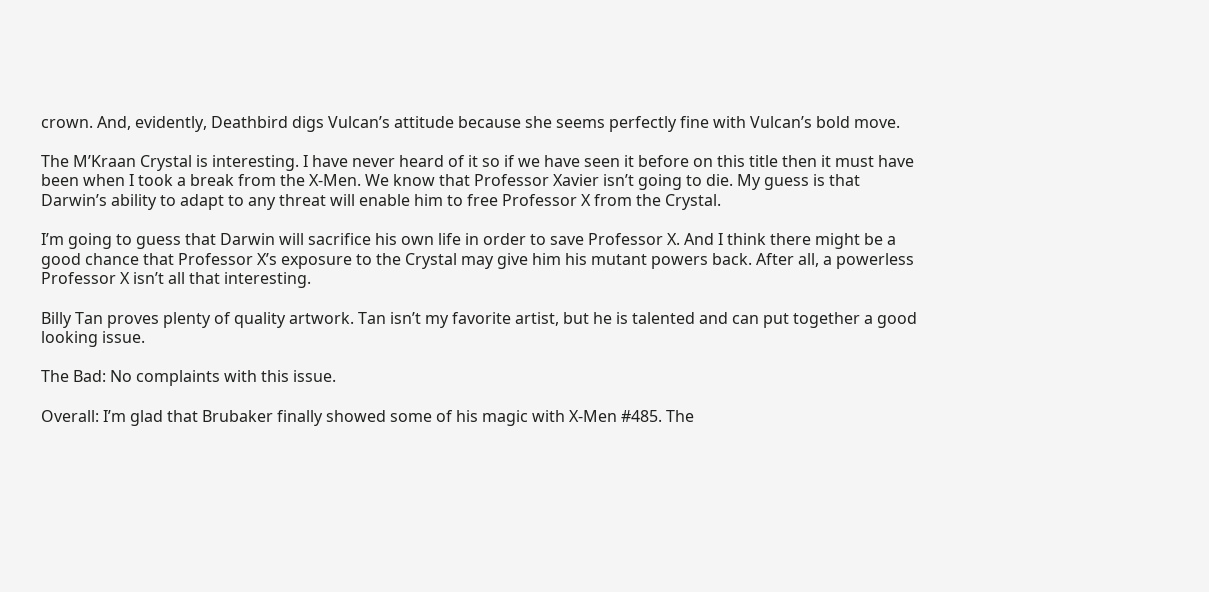crown. And, evidently, Deathbird digs Vulcan’s attitude because she seems perfectly fine with Vulcan’s bold move.

The M’Kraan Crystal is interesting. I have never heard of it so if we have seen it before on this title then it must have been when I took a break from the X-Men. We know that Professor Xavier isn’t going to die. My guess is that Darwin’s ability to adapt to any threat will enable him to free Professor X from the Crystal.

I’m going to guess that Darwin will sacrifice his own life in order to save Professor X. And I think there might be a good chance that Professor X’s exposure to the Crystal may give him his mutant powers back. After all, a powerless Professor X isn’t all that interesting.

Billy Tan proves plenty of quality artwork. Tan isn’t my favorite artist, but he is talented and can put together a good looking issue.

The Bad: No complaints with this issue.

Overall: I’m glad that Brubaker finally showed some of his magic with X-Men #485. The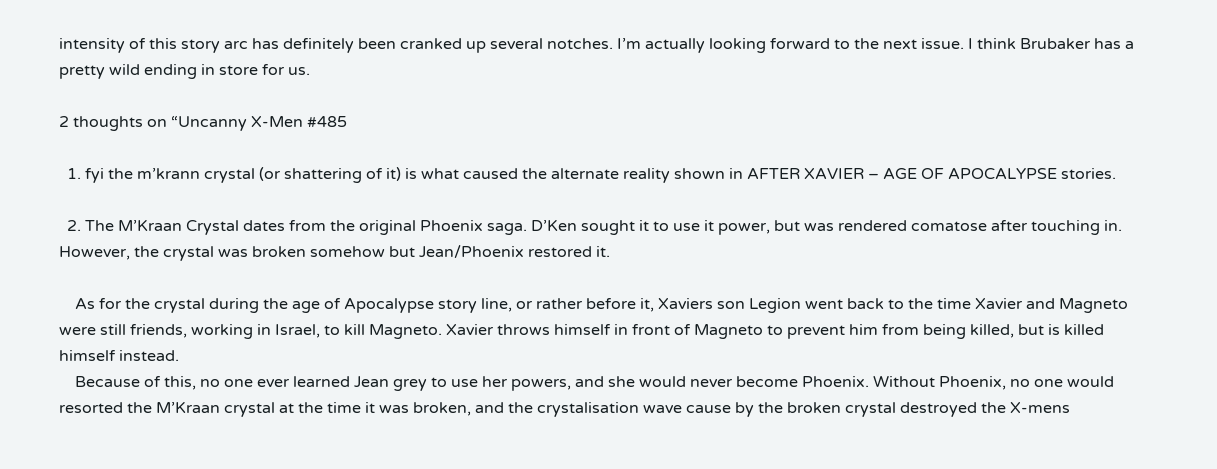intensity of this story arc has definitely been cranked up several notches. I’m actually looking forward to the next issue. I think Brubaker has a pretty wild ending in store for us.

2 thoughts on “Uncanny X-Men #485

  1. fyi the m’krann crystal (or shattering of it) is what caused the alternate reality shown in AFTER XAVIER – AGE OF APOCALYPSE stories.

  2. The M’Kraan Crystal dates from the original Phoenix saga. D’Ken sought it to use it power, but was rendered comatose after touching in. However, the crystal was broken somehow but Jean/Phoenix restored it.

    As for the crystal during the age of Apocalypse story line, or rather before it, Xaviers son Legion went back to the time Xavier and Magneto were still friends, working in Israel, to kill Magneto. Xavier throws himself in front of Magneto to prevent him from being killed, but is killed himself instead.
    Because of this, no one ever learned Jean grey to use her powers, and she would never become Phoenix. Without Phoenix, no one would resorted the M’Kraan crystal at the time it was broken, and the crystalisation wave cause by the broken crystal destroyed the X-mens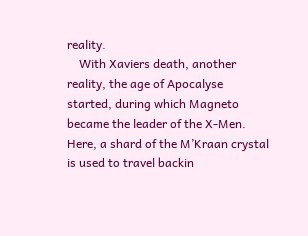reality.
    With Xaviers death, another reality, the age of Apocalyse started, during which Magneto became the leader of the X-Men. Here, a shard of the M’Kraan crystal is used to travel backin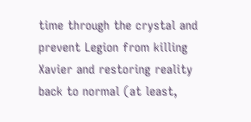time through the crystal and prevent Legion from killing Xavier and restoring reality back to normal (at least,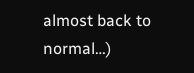almost back to normal…)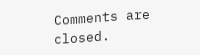Comments are closed.